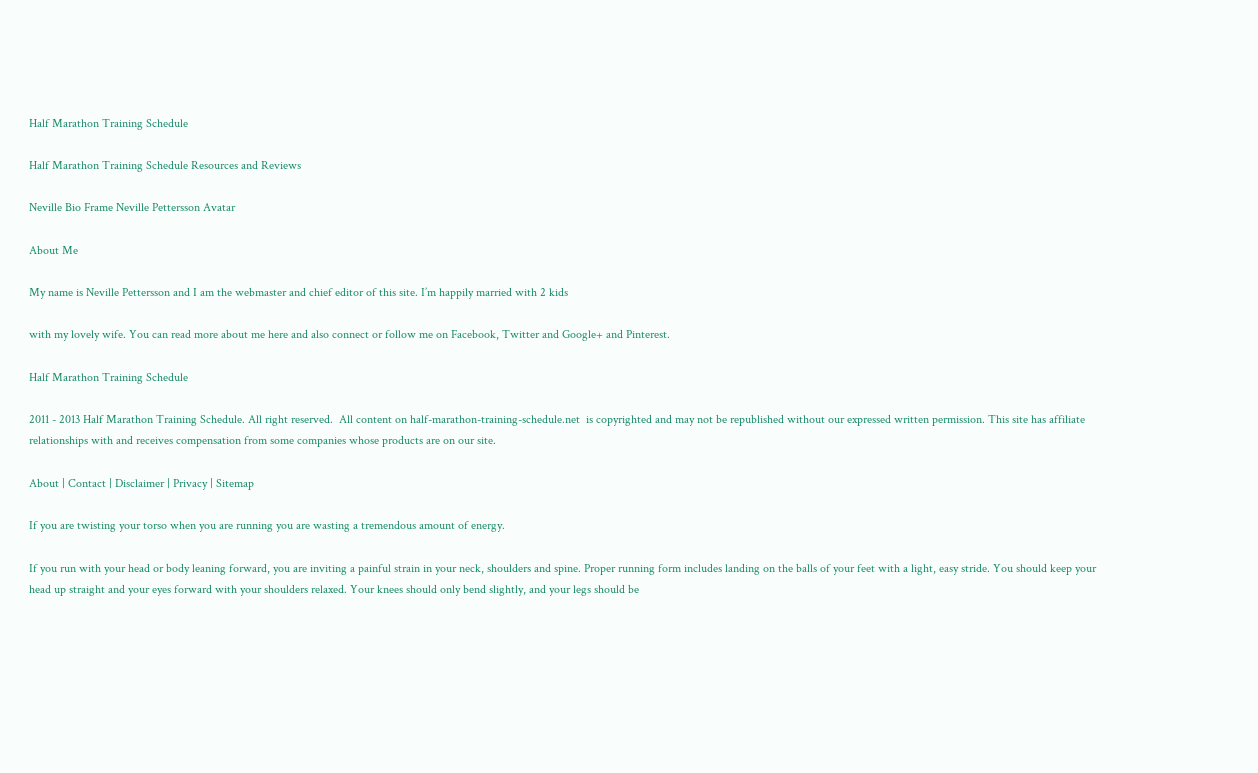Half Marathon Training Schedule

Half Marathon Training Schedule Resources and Reviews

Neville Bio Frame Neville Pettersson Avatar

About Me

My name is Neville Pettersson and I am the webmaster and chief editor of this site. I’m happily married with 2 kids

with my lovely wife. You can read more about me here and also connect or follow me on Facebook, Twitter and Google+ and Pinterest.

Half Marathon Training Schedule

2011 - 2013 Half Marathon Training Schedule. All right reserved.  All content on half-marathon-training-schedule.net  is copyrighted and may not be republished without our expressed written permission. This site has affiliate relationships with and receives compensation from some companies whose products are on our site.

About | Contact | Disclaimer | Privacy | Sitemap

If you are twisting your torso when you are running you are wasting a tremendous amount of energy.

If you run with your head or body leaning forward, you are inviting a painful strain in your neck, shoulders and spine. Proper running form includes landing on the balls of your feet with a light, easy stride. You should keep your head up straight and your eyes forward with your shoulders relaxed. Your knees should only bend slightly, and your legs should be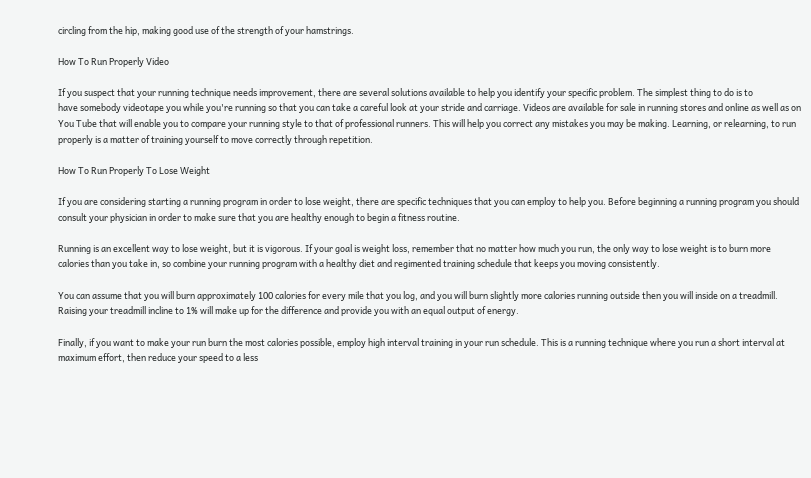circling from the hip, making good use of the strength of your hamstrings.

How To Run Properly Video

If you suspect that your running technique needs improvement, there are several solutions available to help you identify your specific problem. The simplest thing to do is to
have somebody videotape you while you're running so that you can take a careful look at your stride and carriage. Videos are available for sale in running stores and online as well as on You Tube that will enable you to compare your running style to that of professional runners. This will help you correct any mistakes you may be making. Learning, or relearning, to run properly is a matter of training yourself to move correctly through repetition.

How To Run Properly To Lose Weight

If you are considering starting a running program in order to lose weight, there are specific techniques that you can employ to help you. Before beginning a running program you should consult your physician in order to make sure that you are healthy enough to begin a fitness routine.

Running is an excellent way to lose weight, but it is vigorous. If your goal is weight loss, remember that no matter how much you run, the only way to lose weight is to burn more calories than you take in, so combine your running program with a healthy diet and regimented training schedule that keeps you moving consistently.

You can assume that you will burn approximately 100 calories for every mile that you log, and you will burn slightly more calories running outside then you will inside on a treadmill. Raising your treadmill incline to 1% will make up for the difference and provide you with an equal output of energy.

Finally, if you want to make your run burn the most calories possible, employ high interval training in your run schedule. This is a running technique where you run a short interval at maximum effort, then reduce your speed to a less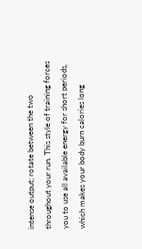intense output; rotate between the two throughout your run. This style of training forces you to use all available energy for short periods, which makes your body burn calories long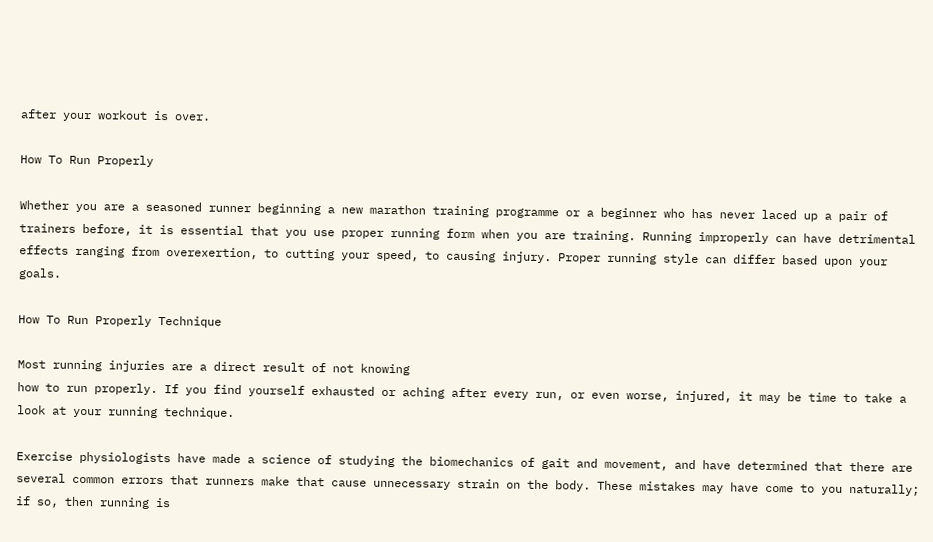after your workout is over.

How To Run Properly

Whether you are a seasoned runner beginning a new marathon training programme or a beginner who has never laced up a pair of trainers before, it is essential that you use proper running form when you are training. Running improperly can have detrimental effects ranging from overexertion, to cutting your speed, to causing injury. Proper running style can differ based upon your goals.

How To Run Properly Technique

Most running injuries are a direct result of not knowing
how to run properly. If you find yourself exhausted or aching after every run, or even worse, injured, it may be time to take a look at your running technique.

Exercise physiologists have made a science of studying the biomechanics of gait and movement, and have determined that there are several common errors that runners make that cause unnecessary strain on the body. These mistakes may have come to you naturally; if so, then running is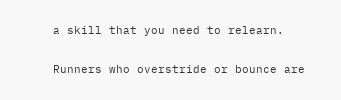a skill that you need to relearn.

Runners who overstride or bounce are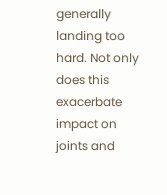generally landing too hard. Not only does this exacerbate impact on joints and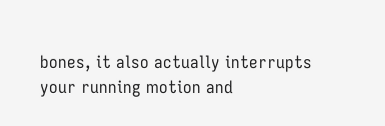bones, it also actually interrupts your running motion and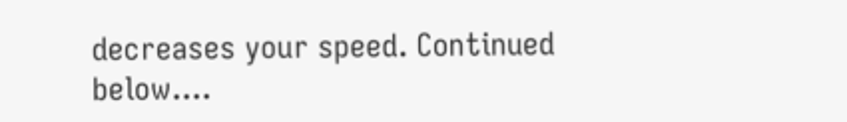decreases your speed. Continued below....